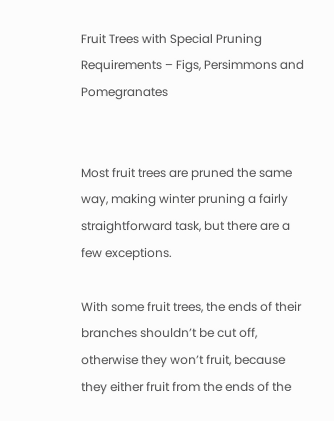Fruit Trees with Special Pruning Requirements – Figs, Persimmons and Pomegranates


Most fruit trees are pruned the same way, making winter pruning a fairly straightforward task, but there are a few exceptions.

With some fruit trees, the ends of their branches shouldn’t be cut off, otherwise they won’t fruit, because they either fruit from the ends of the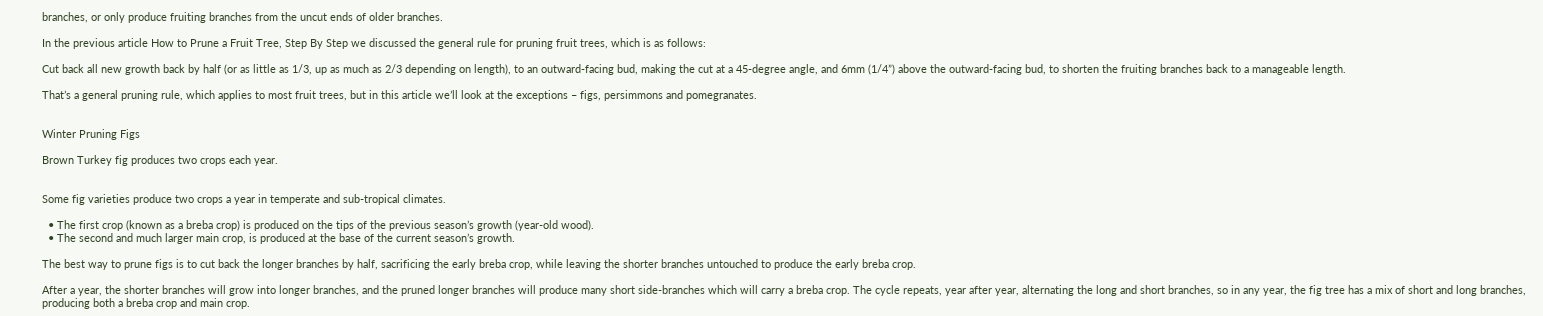branches, or only produce fruiting branches from the uncut ends of older branches.

In the previous article How to Prune a Fruit Tree, Step By Step we discussed the general rule for pruning fruit trees, which is as follows:

Cut back all new growth back by half (or as little as 1/3, up as much as 2/3 depending on length), to an outward-facing bud, making the cut at a 45-degree angle, and 6mm (1/4”) above the outward-facing bud, to shorten the fruiting branches back to a manageable length.

That’s a general pruning rule, which applies to most fruit trees, but in this article we’ll look at the exceptions – figs, persimmons and pomegranates.


Winter Pruning Figs

Brown Turkey fig produces two crops each year.


Some fig varieties produce two crops a year in temperate and sub-tropical climates.

  • The first crop (known as a breba crop) is produced on the tips of the previous season’s growth (year-old wood).
  • The second and much larger main crop, is produced at the base of the current season’s growth.

The best way to prune figs is to cut back the longer branches by half, sacrificing the early breba crop, while leaving the shorter branches untouched to produce the early breba crop.

After a year, the shorter branches will grow into longer branches, and the pruned longer branches will produce many short side-branches which will carry a breba crop. The cycle repeats, year after year, alternating the long and short branches, so in any year, the fig tree has a mix of short and long branches, producing both a breba crop and main crop.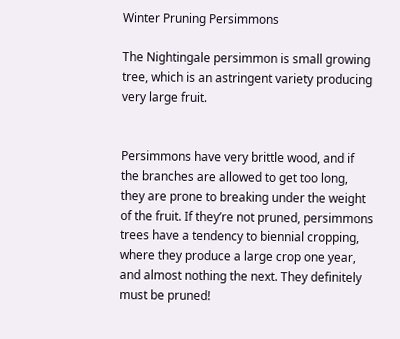Winter Pruning Persimmons

The Nightingale persimmon is small growing tree, which is an astringent variety producing very large fruit.


Persimmons have very brittle wood, and if the branches are allowed to get too long, they are prone to breaking under the weight of the fruit. If they’re not pruned, persimmons trees have a tendency to biennial cropping, where they produce a large crop one year, and almost nothing the next. They definitely must be pruned!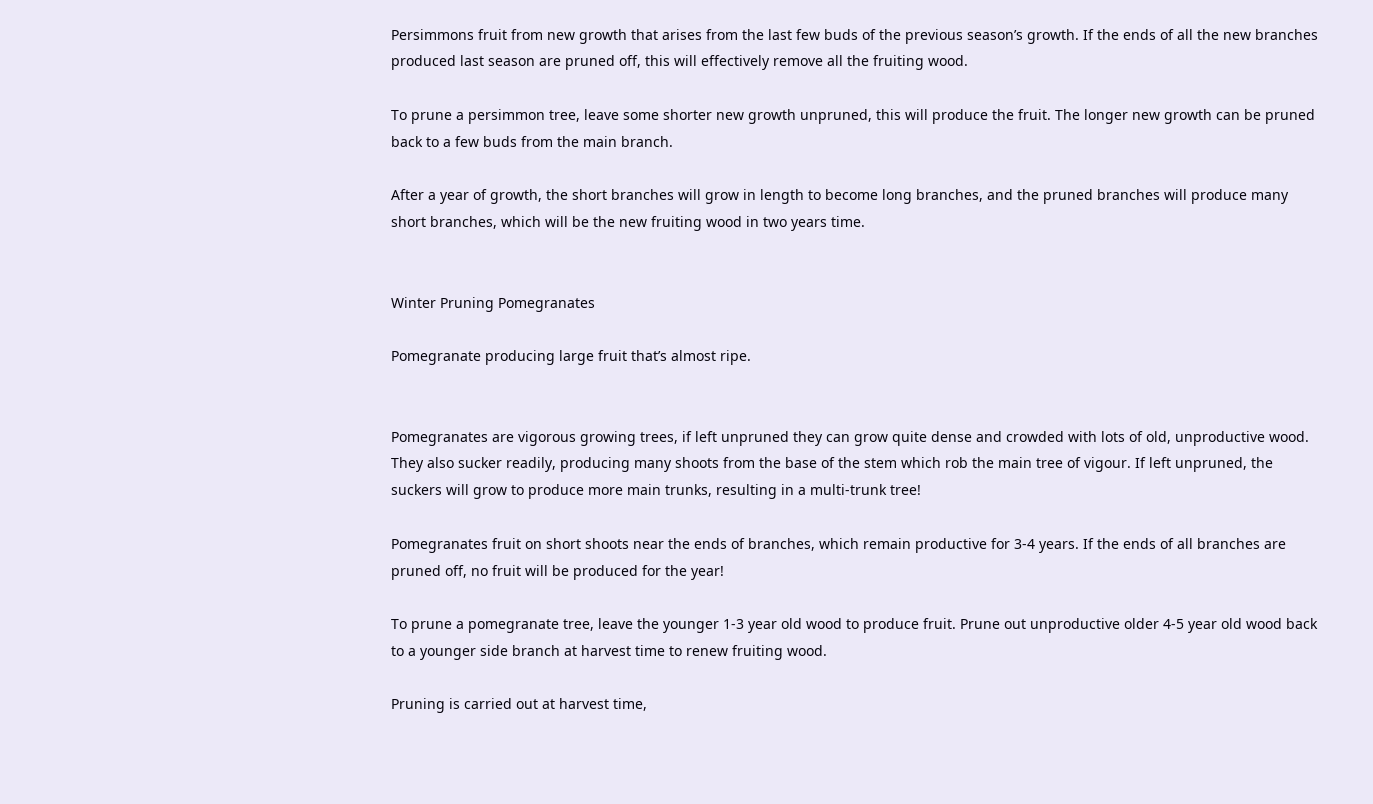Persimmons fruit from new growth that arises from the last few buds of the previous season’s growth. If the ends of all the new branches produced last season are pruned off, this will effectively remove all the fruiting wood.

To prune a persimmon tree, leave some shorter new growth unpruned, this will produce the fruit. The longer new growth can be pruned back to a few buds from the main branch.

After a year of growth, the short branches will grow in length to become long branches, and the pruned branches will produce many short branches, which will be the new fruiting wood in two years time.


Winter Pruning Pomegranates

Pomegranate producing large fruit that’s almost ripe.


Pomegranates are vigorous growing trees, if left unpruned they can grow quite dense and crowded with lots of old, unproductive wood. They also sucker readily, producing many shoots from the base of the stem which rob the main tree of vigour. If left unpruned, the suckers will grow to produce more main trunks, resulting in a multi-trunk tree!

Pomegranates fruit on short shoots near the ends of branches, which remain productive for 3-4 years. If the ends of all branches are pruned off, no fruit will be produced for the year!

To prune a pomegranate tree, leave the younger 1-3 year old wood to produce fruit. Prune out unproductive older 4-5 year old wood back to a younger side branch at harvest time to renew fruiting wood.

Pruning is carried out at harvest time,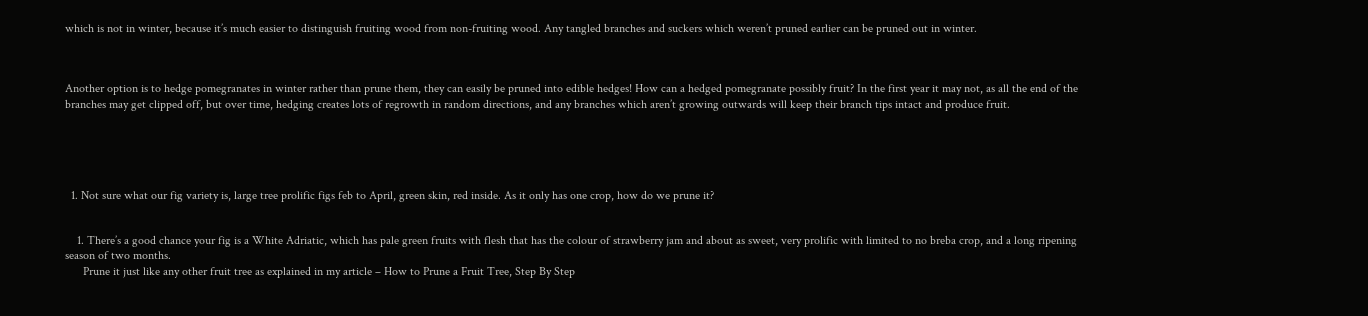which is not in winter, because it’s much easier to distinguish fruiting wood from non-fruiting wood. Any tangled branches and suckers which weren’t pruned earlier can be pruned out in winter.



Another option is to hedge pomegranates in winter rather than prune them, they can easily be pruned into edible hedges! How can a hedged pomegranate possibly fruit? In the first year it may not, as all the end of the branches may get clipped off, but over time, hedging creates lots of regrowth in random directions, and any branches which aren’t growing outwards will keep their branch tips intact and produce fruit.





  1. Not sure what our fig variety is, large tree prolific figs feb to April, green skin, red inside. As it only has one crop, how do we prune it?


    1. There’s a good chance your fig is a White Adriatic, which has pale green fruits with flesh that has the colour of strawberry jam and about as sweet, very prolific with limited to no breba crop, and a long ripening season of two months.
      Prune it just like any other fruit tree as explained in my article – How to Prune a Fruit Tree, Step By Step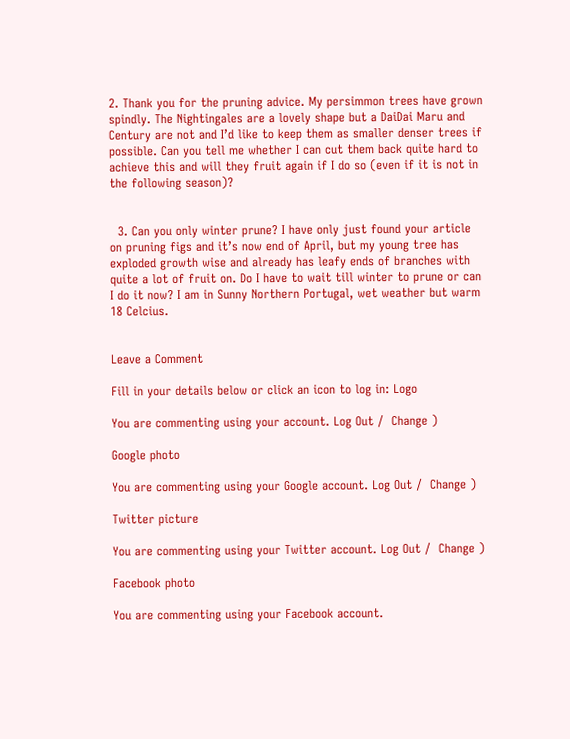2. Thank you for the pruning advice. My persimmon trees have grown spindly. The Nightingales are a lovely shape but a DaiDai Maru and Century are not and I’d like to keep them as smaller denser trees if possible. Can you tell me whether I can cut them back quite hard to achieve this and will they fruit again if I do so (even if it is not in the following season)?


  3. Can you only winter prune? I have only just found your article on pruning figs and it’s now end of April, but my young tree has exploded growth wise and already has leafy ends of branches with quite a lot of fruit on. Do I have to wait till winter to prune or can I do it now? I am in Sunny Northern Portugal, wet weather but warm 18 Celcius.


Leave a Comment

Fill in your details below or click an icon to log in: Logo

You are commenting using your account. Log Out /  Change )

Google photo

You are commenting using your Google account. Log Out /  Change )

Twitter picture

You are commenting using your Twitter account. Log Out /  Change )

Facebook photo

You are commenting using your Facebook account.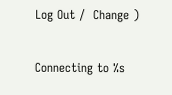Log Out /  Change )

Connecting to %s